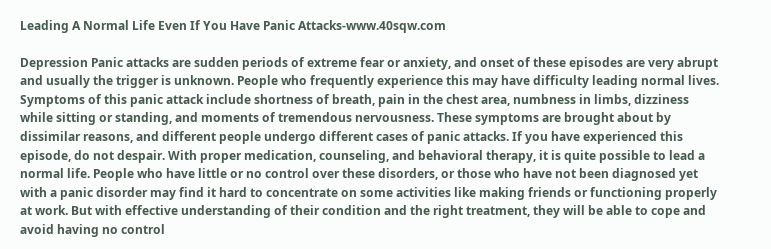Leading A Normal Life Even If You Have Panic Attacks-www.40sqw.com

Depression Panic attacks are sudden periods of extreme fear or anxiety, and onset of these episodes are very abrupt and usually the trigger is unknown. People who frequently experience this may have difficulty leading normal lives. Symptoms of this panic attack include shortness of breath, pain in the chest area, numbness in limbs, dizziness while sitting or standing, and moments of tremendous nervousness. These symptoms are brought about by dissimilar reasons, and different people undergo different cases of panic attacks. If you have experienced this episode, do not despair. With proper medication, counseling, and behavioral therapy, it is quite possible to lead a normal life. People who have little or no control over these disorders, or those who have not been diagnosed yet with a panic disorder may find it hard to concentrate on some activities like making friends or functioning properly at work. But with effective understanding of their condition and the right treatment, they will be able to cope and avoid having no control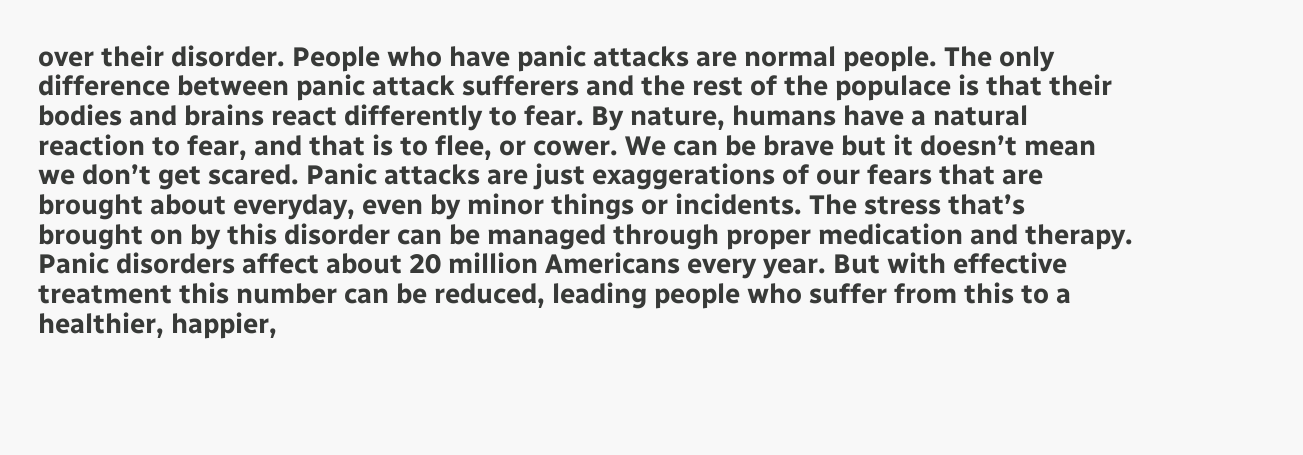over their disorder. People who have panic attacks are normal people. The only difference between panic attack sufferers and the rest of the populace is that their bodies and brains react differently to fear. By nature, humans have a natural reaction to fear, and that is to flee, or cower. We can be brave but it doesn’t mean we don’t get scared. Panic attacks are just exaggerations of our fears that are brought about everyday, even by minor things or incidents. The stress that’s brought on by this disorder can be managed through proper medication and therapy. Panic disorders affect about 20 million Americans every year. But with effective treatment this number can be reduced, leading people who suffer from this to a healthier, happier,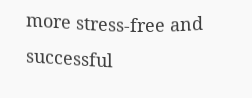more stress-free and successful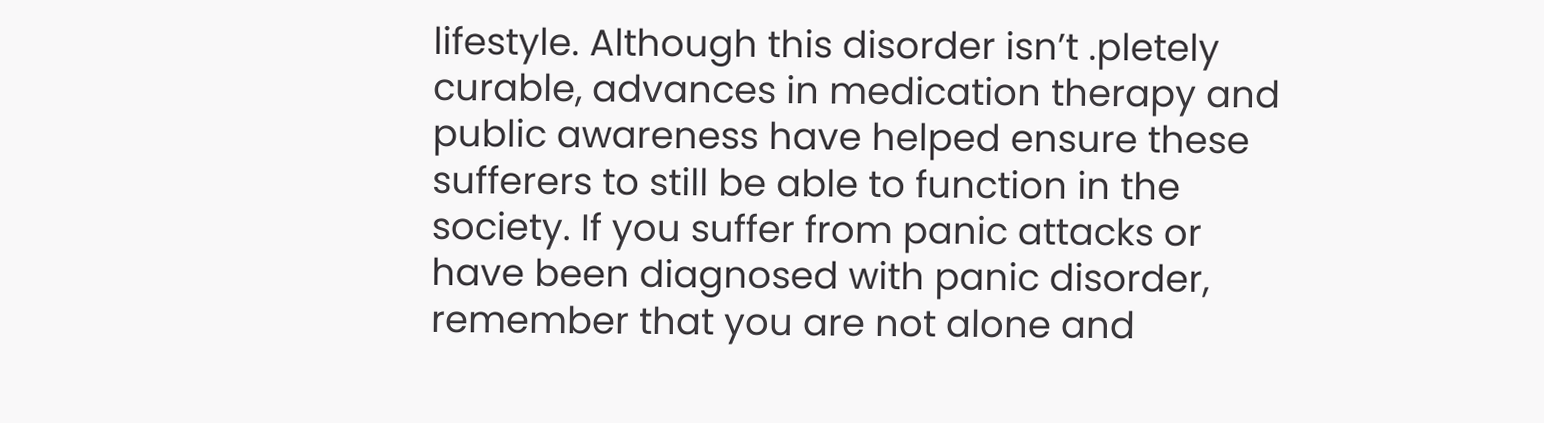lifestyle. Although this disorder isn’t .pletely curable, advances in medication therapy and public awareness have helped ensure these sufferers to still be able to function in the society. If you suffer from panic attacks or have been diagnosed with panic disorder, remember that you are not alone and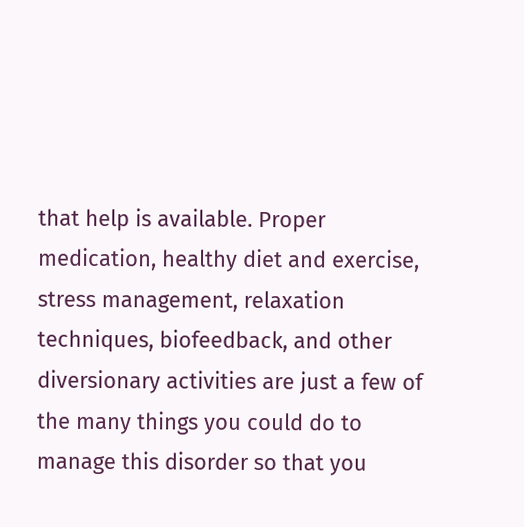that help is available. Proper medication, healthy diet and exercise, stress management, relaxation techniques, biofeedback, and other diversionary activities are just a few of the many things you could do to manage this disorder so that you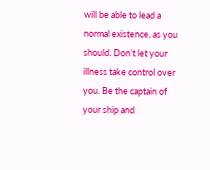will be able to lead a normal existence, as you should. Don’t let your illness take control over you. Be the captain of your ship and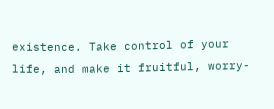existence. Take control of your life, and make it fruitful, worry-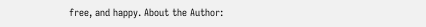free, and happy. About the Author: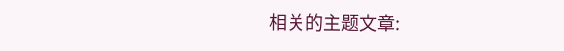相关的主题文章: